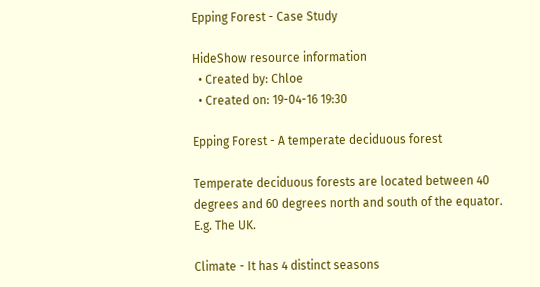Epping Forest - Case Study

HideShow resource information
  • Created by: Chloe
  • Created on: 19-04-16 19:30

Epping Forest - A temperate deciduous forest

Temperate deciduous forests are located between 40 degrees and 60 degrees north and south of the equator. E.g. The UK.

Climate - It has 4 distinct seasons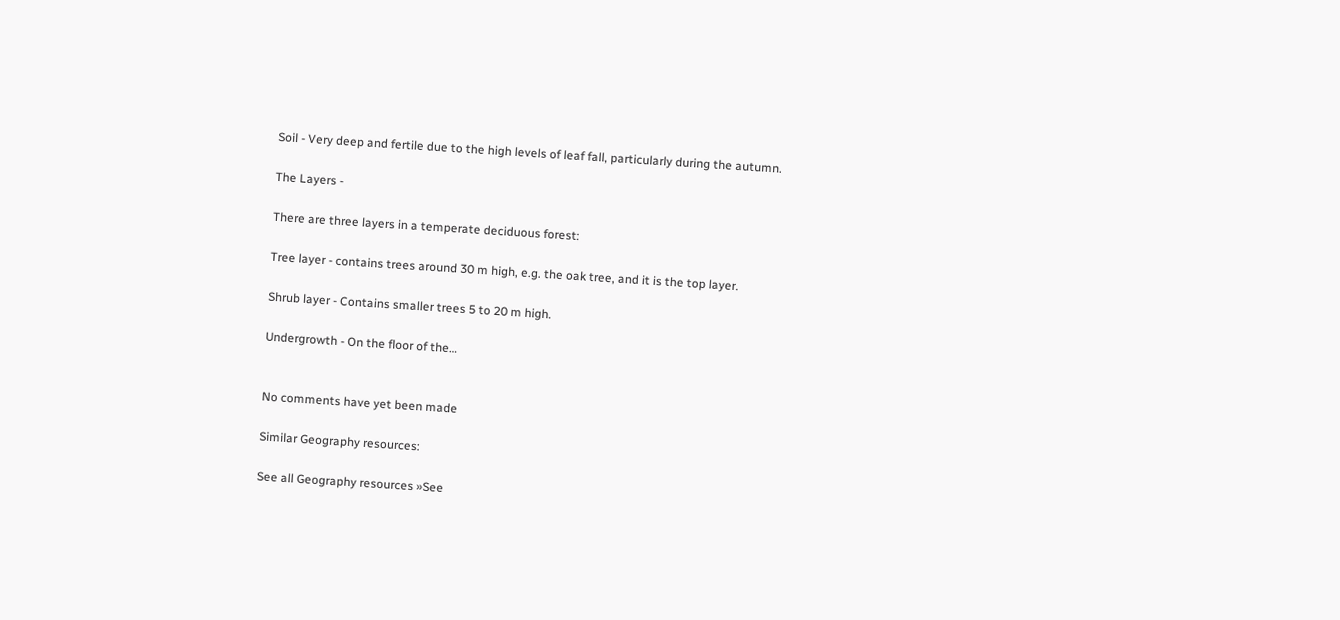Soil - Very deep and fertile due to the high levels of leaf fall, particularly during the autumn.

The Layers -

There are three layers in a temperate deciduous forest:

Tree layer - contains trees around 30 m high, e.g. the oak tree, and it is the top layer.

Shrub layer - Contains smaller trees 5 to 20 m high.

Undergrowth - On the floor of the…


No comments have yet been made

Similar Geography resources:

See all Geography resources »See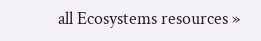all Ecosystems resources »